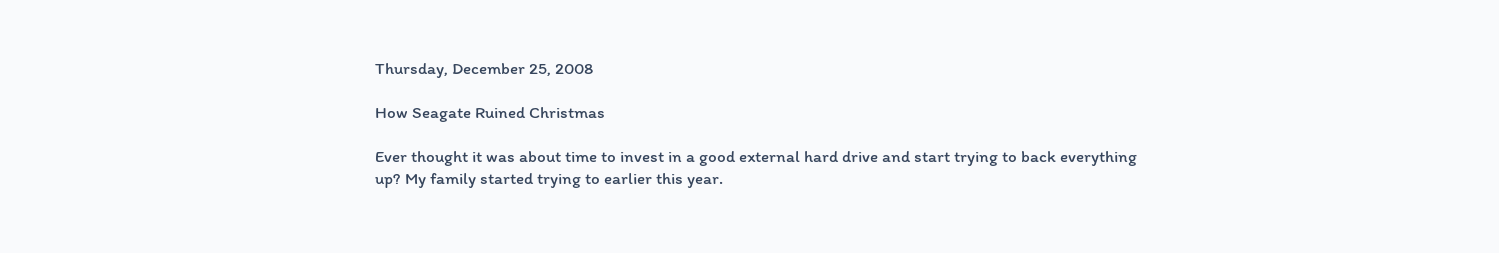Thursday, December 25, 2008

How Seagate Ruined Christmas

Ever thought it was about time to invest in a good external hard drive and start trying to back everything up? My family started trying to earlier this year.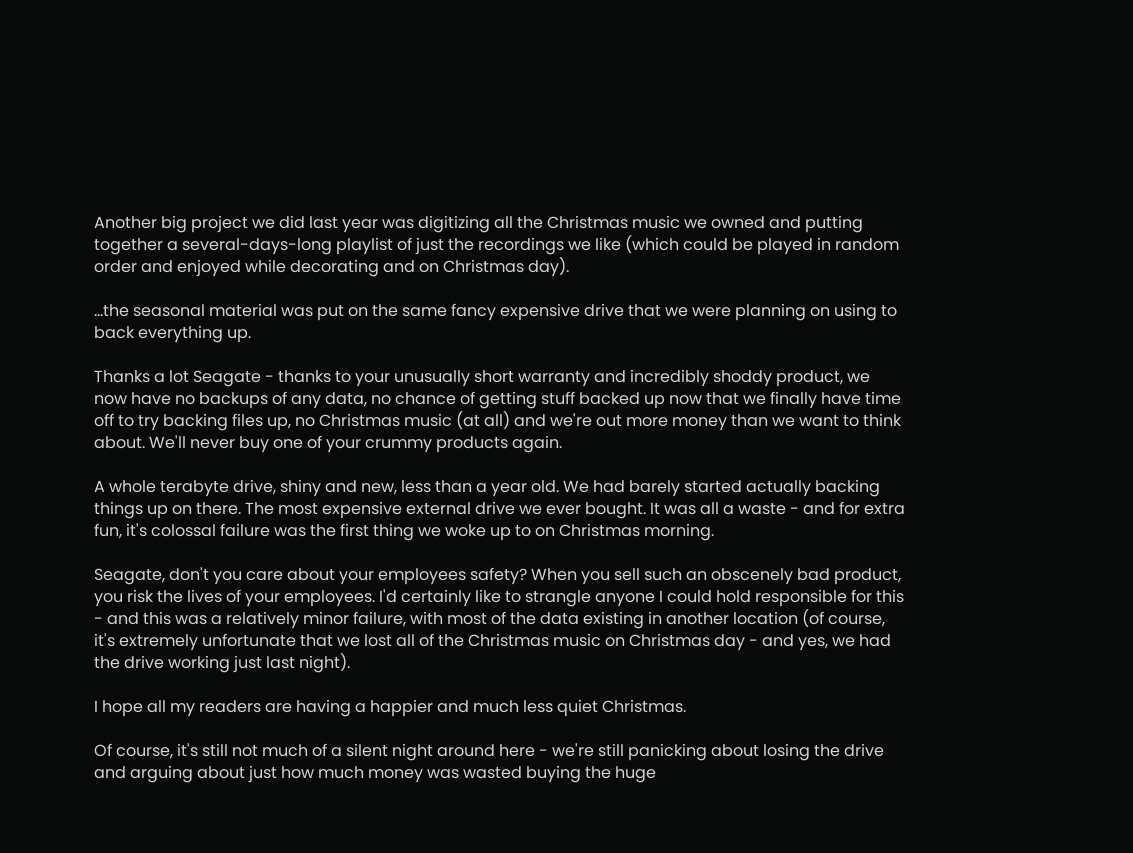Another big project we did last year was digitizing all the Christmas music we owned and putting together a several-days-long playlist of just the recordings we like (which could be played in random order and enjoyed while decorating and on Christmas day).

...the seasonal material was put on the same fancy expensive drive that we were planning on using to back everything up.

Thanks a lot Seagate - thanks to your unusually short warranty and incredibly shoddy product, we now have no backups of any data, no chance of getting stuff backed up now that we finally have time off to try backing files up, no Christmas music (at all) and we're out more money than we want to think about. We'll never buy one of your crummy products again.

A whole terabyte drive, shiny and new, less than a year old. We had barely started actually backing things up on there. The most expensive external drive we ever bought. It was all a waste - and for extra fun, it's colossal failure was the first thing we woke up to on Christmas morning.

Seagate, don't you care about your employees safety? When you sell such an obscenely bad product, you risk the lives of your employees. I'd certainly like to strangle anyone I could hold responsible for this - and this was a relatively minor failure, with most of the data existing in another location (of course, it's extremely unfortunate that we lost all of the Christmas music on Christmas day - and yes, we had the drive working just last night).

I hope all my readers are having a happier and much less quiet Christmas.

Of course, it's still not much of a silent night around here - we're still panicking about losing the drive and arguing about just how much money was wasted buying the huge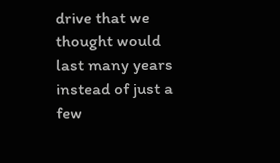drive that we thought would last many years instead of just a few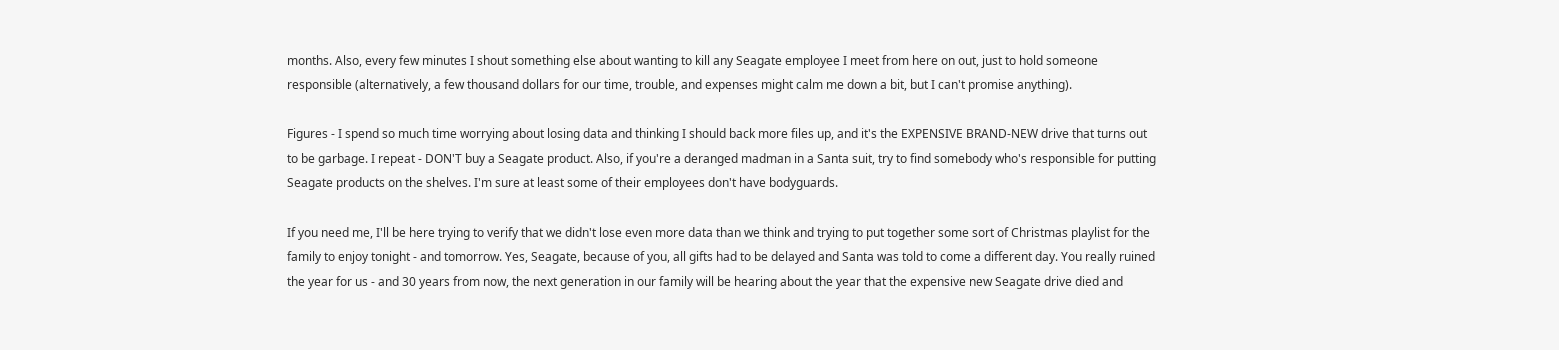months. Also, every few minutes I shout something else about wanting to kill any Seagate employee I meet from here on out, just to hold someone responsible (alternatively, a few thousand dollars for our time, trouble, and expenses might calm me down a bit, but I can't promise anything).

Figures - I spend so much time worrying about losing data and thinking I should back more files up, and it's the EXPENSIVE BRAND-NEW drive that turns out to be garbage. I repeat - DON'T buy a Seagate product. Also, if you're a deranged madman in a Santa suit, try to find somebody who's responsible for putting Seagate products on the shelves. I'm sure at least some of their employees don't have bodyguards.

If you need me, I'll be here trying to verify that we didn't lose even more data than we think and trying to put together some sort of Christmas playlist for the family to enjoy tonight - and tomorrow. Yes, Seagate, because of you, all gifts had to be delayed and Santa was told to come a different day. You really ruined the year for us - and 30 years from now, the next generation in our family will be hearing about the year that the expensive new Seagate drive died and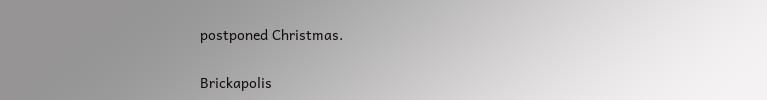postponed Christmas.


Brickapolis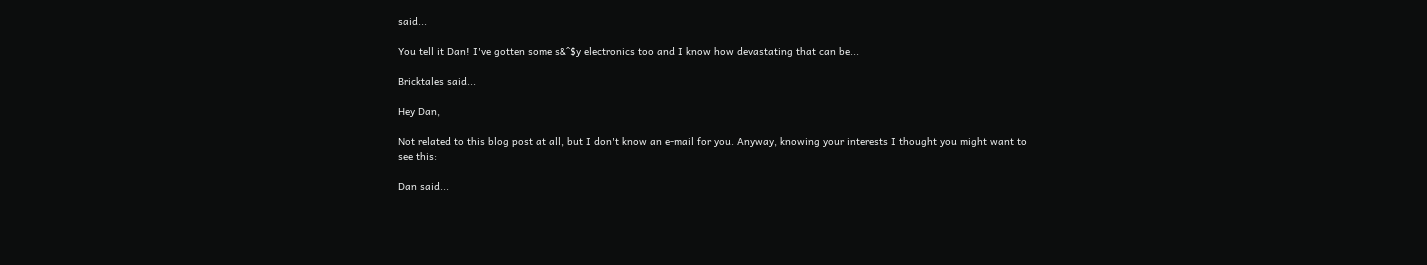said...

You tell it Dan! I've gotten some s&^$y electronics too and I know how devastating that can be...

Bricktales said...

Hey Dan,

Not related to this blog post at all, but I don't know an e-mail for you. Anyway, knowing your interests I thought you might want to see this:

Dan said...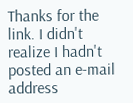Thanks for the link. I didn't realize I hadn't posted an e-mail address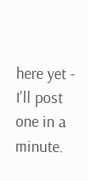here yet - I'll post one in a minute.